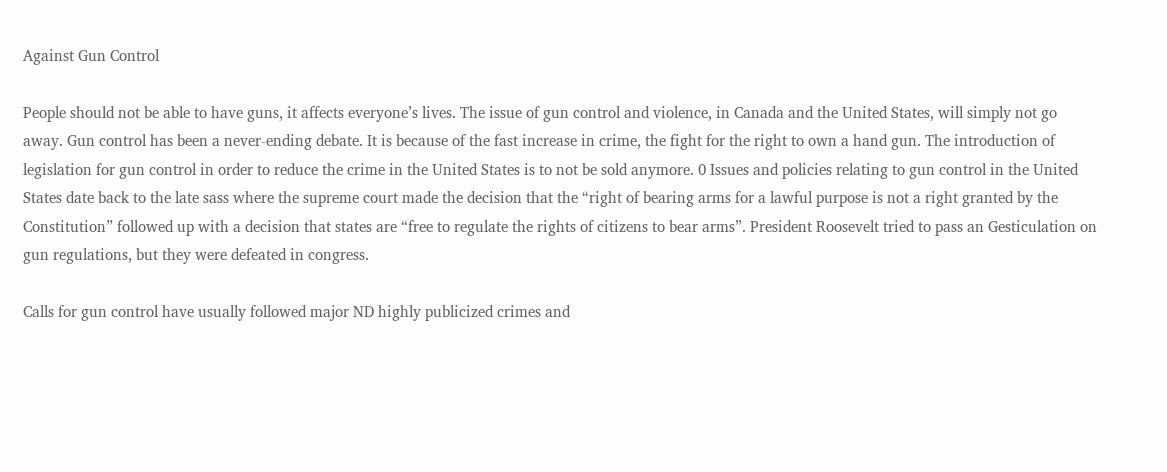Against Gun Control

People should not be able to have guns, it affects everyone’s lives. The issue of gun control and violence, in Canada and the United States, will simply not go away. Gun control has been a never-ending debate. It is because of the fast increase in crime, the fight for the right to own a hand gun. The introduction of legislation for gun control in order to reduce the crime in the United States is to not be sold anymore. 0 Issues and policies relating to gun control in the United States date back to the late sass where the supreme court made the decision that the “right of bearing arms for a lawful purpose is not a right granted by the Constitution” followed up with a decision that states are “free to regulate the rights of citizens to bear arms”. President Roosevelt tried to pass an Gesticulation on gun regulations, but they were defeated in congress.

Calls for gun control have usually followed major ND highly publicized crimes and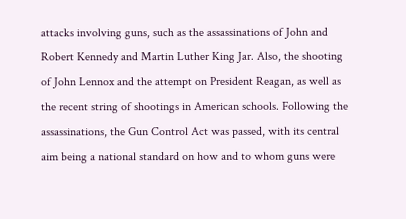attacks involving guns, such as the assassinations of John and Robert Kennedy and Martin Luther King Jar. Also, the shooting of John Lennox and the attempt on President Reagan, as well as the recent string of shootings in American schools. Following the assassinations, the Gun Control Act was passed, with its central aim being a national standard on how and to whom guns were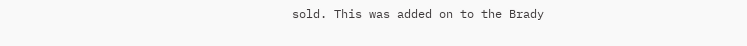sold. This was added on to the Brady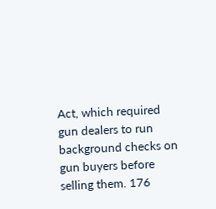Act, which required gun dealers to run background checks on gun buyers before selling them. 176